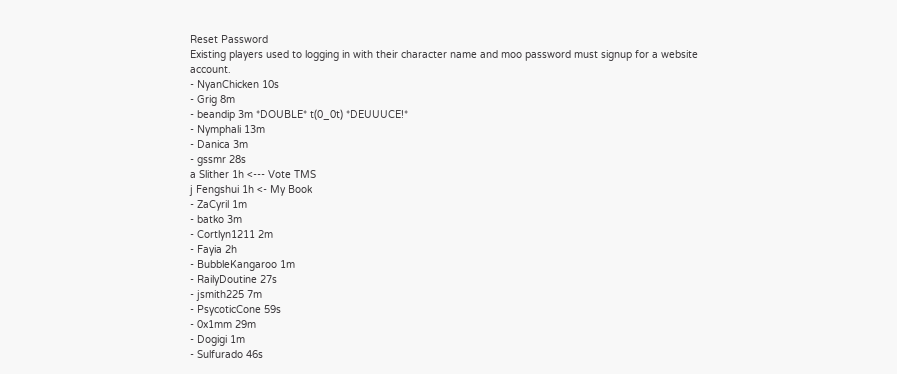Reset Password
Existing players used to logging in with their character name and moo password must signup for a website account.
- NyanChicken 10s
- Grig 8m
- beandip 3m *DOUBLE* t(0_0t) *DEUUUCE!*
- Nymphali 13m
- Danica 3m
- gssmr 28s
a Slither 1h <--- Vote TMS
j Fengshui 1h <- My Book
- ZaCyril 1m
- batko 3m
- Cortlyn1211 2m
- Fayia 2h
- BubbleKangaroo 1m
- RailyDoutine 27s
- jsmith225 7m
- PsycoticCone 59s
- 0x1mm 29m
- Dogigi 1m
- Sulfurado 46s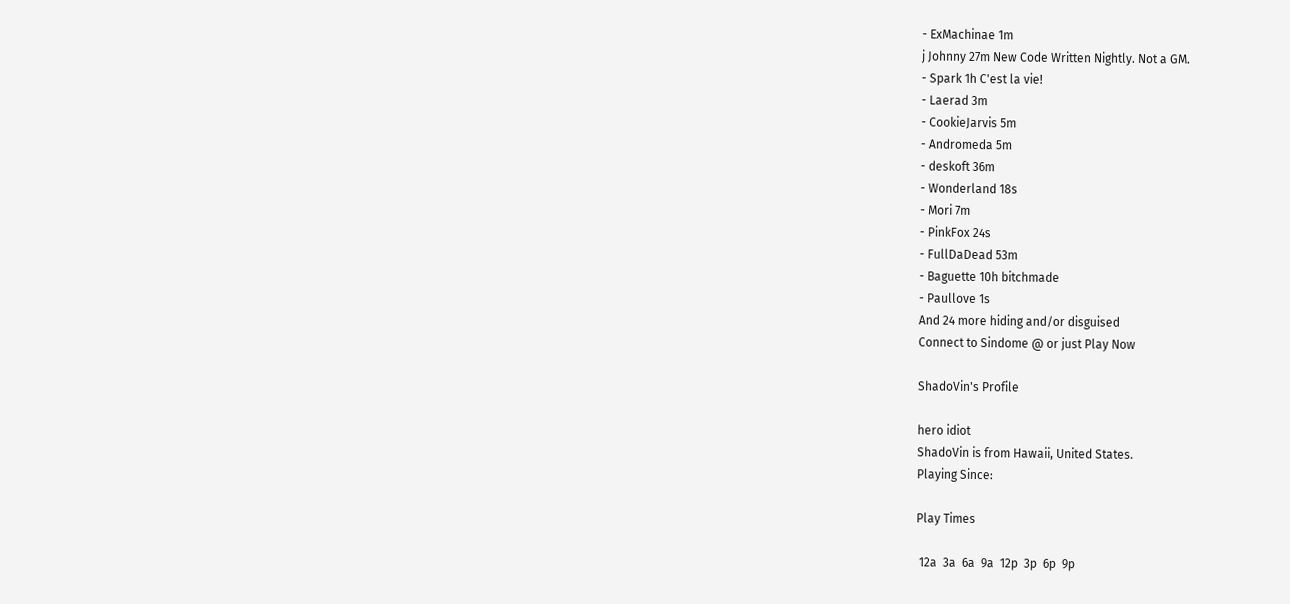- ExMachinae 1m
j Johnny 27m New Code Written Nightly. Not a GM.
- Spark 1h C'est la vie!
- Laerad 3m
- CookieJarvis 5m
- Andromeda 5m
- deskoft 36m
- Wonderland 18s
- Mori 7m
- PinkFox 24s
- FullDaDead 53m
- Baguette 10h bitchmade
- Paullove 1s
And 24 more hiding and/or disguised
Connect to Sindome @ or just Play Now

ShadoVin's Profile

hero idiot
ShadoVin is from Hawaii, United States.
Playing Since:

Play Times

 12a  3a  6a  9a  12p  3p  6p  9p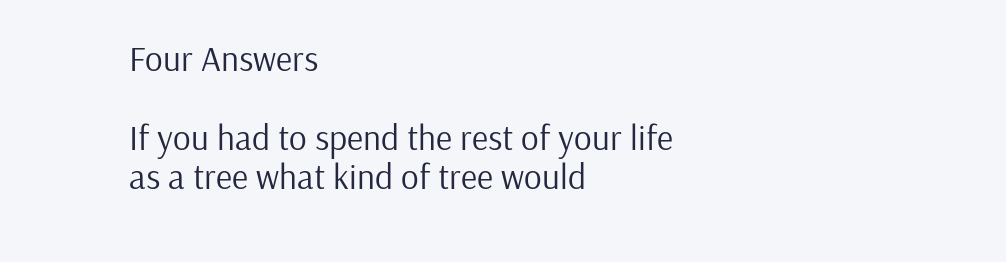Four Answers

If you had to spend the rest of your life as a tree what kind of tree would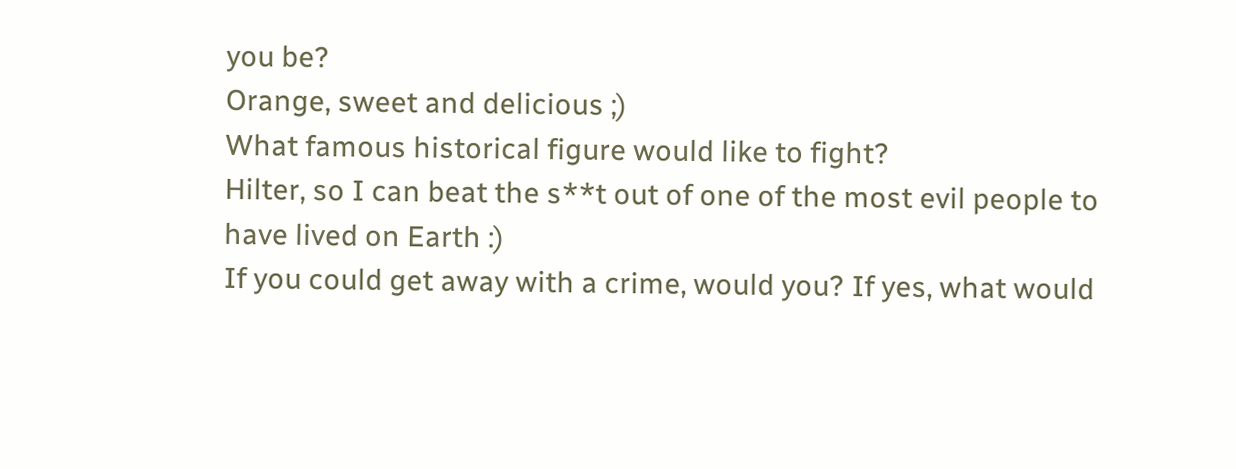you be?
Orange, sweet and delicious ;)
What famous historical figure would like to fight?
Hilter, so I can beat the s**t out of one of the most evil people to have lived on Earth :)
If you could get away with a crime, would you? If yes, what would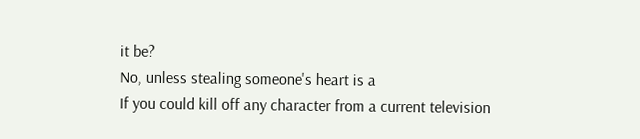it be?
No, unless stealing someone's heart is a
If you could kill off any character from a current television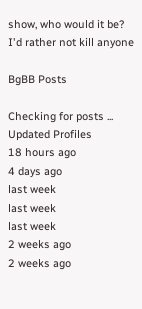show, who would it be?
I'd rather not kill anyone

BgBB Posts

Checking for posts ...
Updated Profiles
18 hours ago
4 days ago
last week
last week
last week
2 weeks ago
2 weeks ago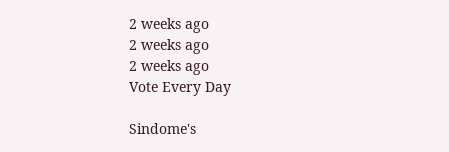2 weeks ago
2 weeks ago
2 weeks ago
Vote Every Day

Sindome's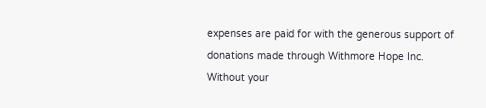expenses are paid for with the generous support of donations made through Withmore Hope Inc. Without your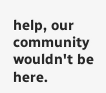help, our community wouldn't be here.